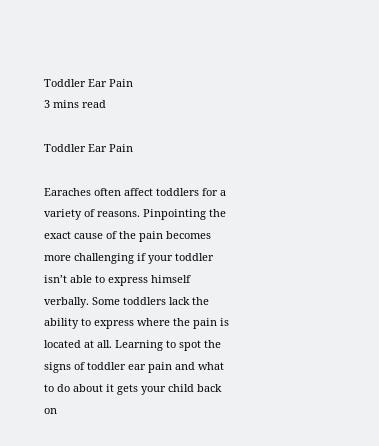Toddler Ear Pain
3 mins read

Toddler Ear Pain

Earaches often affect toddlers for a variety of reasons. Pinpointing the exact cause of the pain becomes more challenging if your toddler isn’t able to express himself verbally. Some toddlers lack the ability to express where the pain is located at all. Learning to spot the signs of toddler ear pain and what to do about it gets your child back on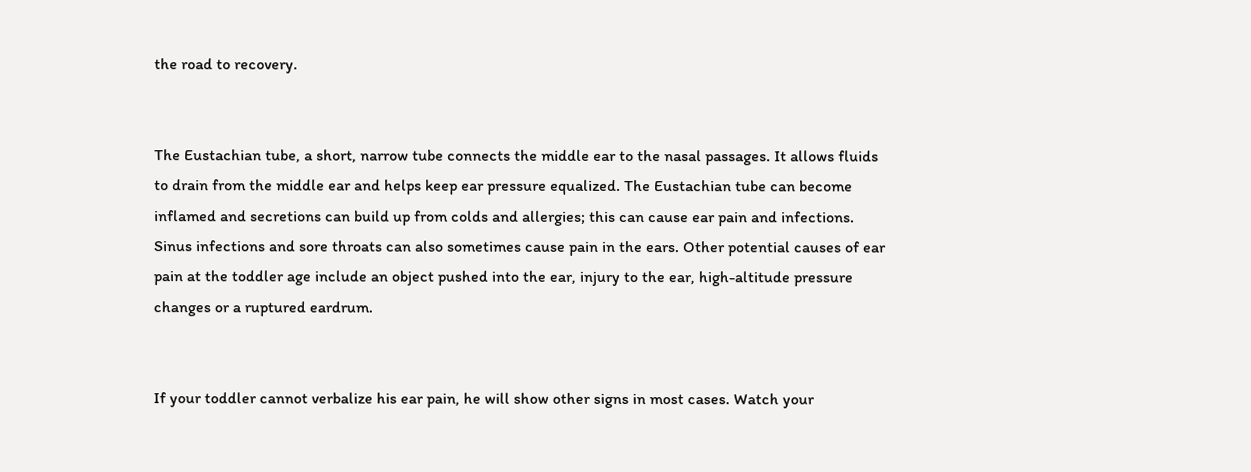the road to recovery.


The Eustachian tube, a short, narrow tube connects the middle ear to the nasal passages. It allows fluids to drain from the middle ear and helps keep ear pressure equalized. The Eustachian tube can become inflamed and secretions can build up from colds and allergies; this can cause ear pain and infections. Sinus infections and sore throats can also sometimes cause pain in the ears. Other potential causes of ear pain at the toddler age include an object pushed into the ear, injury to the ear, high-altitude pressure changes or a ruptured eardrum.


If your toddler cannot verbalize his ear pain, he will show other signs in most cases. Watch your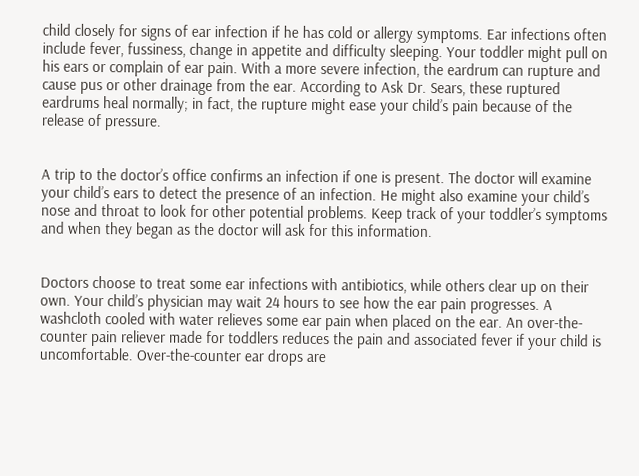child closely for signs of ear infection if he has cold or allergy symptoms. Ear infections often include fever, fussiness, change in appetite and difficulty sleeping. Your toddler might pull on his ears or complain of ear pain. With a more severe infection, the eardrum can rupture and cause pus or other drainage from the ear. According to Ask Dr. Sears, these ruptured eardrums heal normally; in fact, the rupture might ease your child’s pain because of the release of pressure.


A trip to the doctor’s office confirms an infection if one is present. The doctor will examine your child’s ears to detect the presence of an infection. He might also examine your child’s nose and throat to look for other potential problems. Keep track of your toddler’s symptoms and when they began as the doctor will ask for this information.


Doctors choose to treat some ear infections with antibiotics, while others clear up on their own. Your child’s physician may wait 24 hours to see how the ear pain progresses. A washcloth cooled with water relieves some ear pain when placed on the ear. An over-the-counter pain reliever made for toddlers reduces the pain and associated fever if your child is uncomfortable. Over-the-counter ear drops are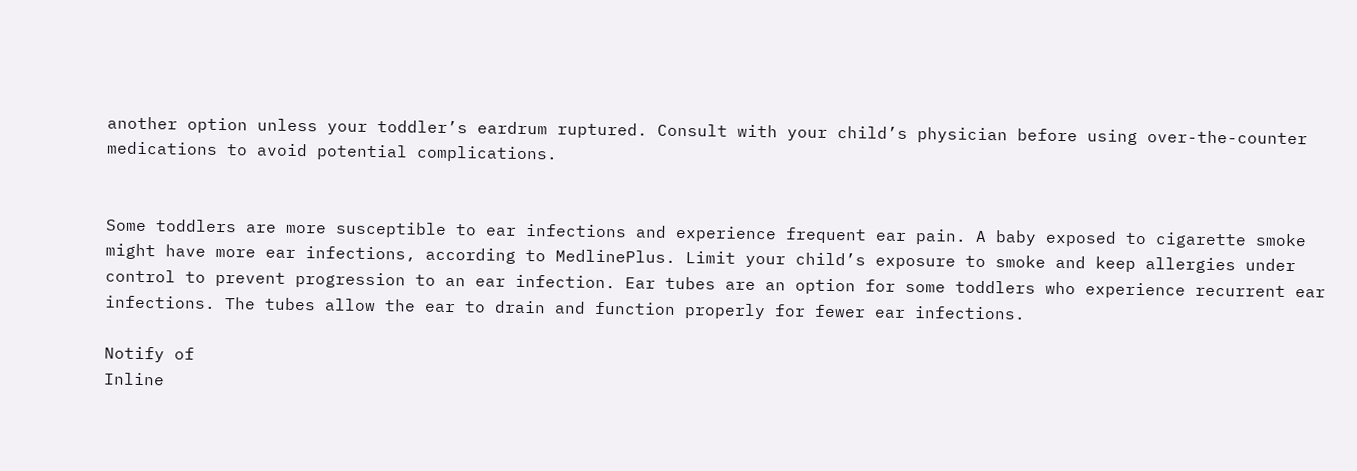another option unless your toddler’s eardrum ruptured. Consult with your child’s physician before using over-the-counter medications to avoid potential complications.


Some toddlers are more susceptible to ear infections and experience frequent ear pain. A baby exposed to cigarette smoke might have more ear infections, according to MedlinePlus. Limit your child’s exposure to smoke and keep allergies under control to prevent progression to an ear infection. Ear tubes are an option for some toddlers who experience recurrent ear infections. The tubes allow the ear to drain and function properly for fewer ear infections.

Notify of
Inline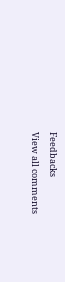Feedbacks
View all comments